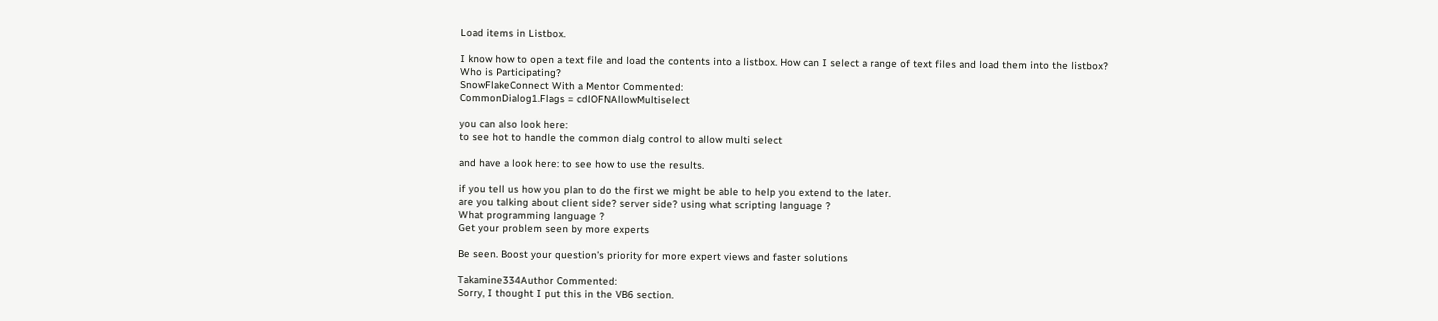Load items in Listbox.

I know how to open a text file and load the contents into a listbox. How can I select a range of text files and load them into the listbox?
Who is Participating?
SnowFlakeConnect With a Mentor Commented:
CommonDialog1.Flags = cdlOFNAllowMultiselect

you can also look here:
to see hot to handle the common dialg control to allow multi select

and have a look here: to see how to use the results.

if you tell us how you plan to do the first we might be able to help you extend to the later.
are you talking about client side? server side? using what scripting language ?
What programming language ?
Get your problem seen by more experts

Be seen. Boost your question’s priority for more expert views and faster solutions

Takamine334Author Commented:
Sorry, I thought I put this in the VB6 section.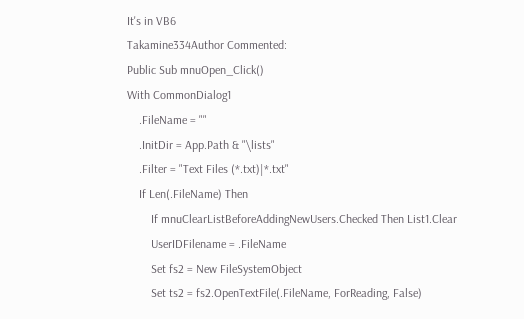It's in VB6
Takamine334Author Commented:
Public Sub mnuOpen_Click()
With CommonDialog1
    .FileName = ""
    .InitDir = App.Path & "\lists"
    .Filter = "Text Files (*.txt)|*.txt"
    If Len(.FileName) Then
        If mnuClearListBeforeAddingNewUsers.Checked Then List1.Clear
        UserIDFilename = .FileName
        Set fs2 = New FileSystemObject
        Set ts2 = fs2.OpenTextFile(.FileName, ForReading, False)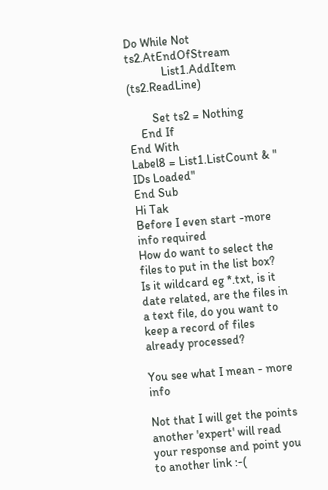Do While Not ts2.AtEndOfStream
            List1.AddItem (ts2.ReadLine)

        Set ts2 = Nothing
    End If
End With
Label8 = List1.ListCount & " IDs Loaded"
End Sub
Hi Tak
Before I even start -more info required
How do want to select the files to put in the list box?
Is it wildcard eg *.txt, is it date related, are the files in a text file, do you want to keep a record of files already processed?

You see what I mean - more info

Not that I will get the points another 'expert' will read your response and point you to another link :-(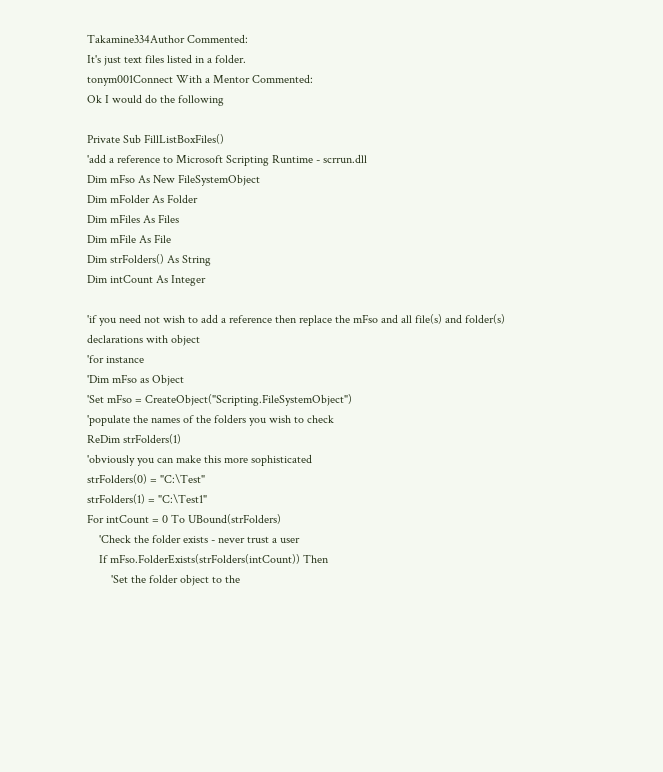Takamine334Author Commented:
It's just text files listed in a folder.
tonym001Connect With a Mentor Commented:
Ok I would do the following

Private Sub FillListBoxFiles()
'add a reference to Microsoft Scripting Runtime - scrrun.dll
Dim mFso As New FileSystemObject
Dim mFolder As Folder
Dim mFiles As Files
Dim mFile As File
Dim strFolders() As String
Dim intCount As Integer

'if you need not wish to add a reference then replace the mFso and all file(s) and folder(s) declarations with object
'for instance
'Dim mFso as Object
'Set mFso = CreateObject("Scripting.FileSystemObject")
'populate the names of the folders you wish to check
ReDim strFolders(1)
'obviously you can make this more sophisticated
strFolders(0) = "C:\Test"
strFolders(1) = "C:\Test1"
For intCount = 0 To UBound(strFolders)
    'Check the folder exists - never trust a user
    If mFso.FolderExists(strFolders(intCount)) Then
        'Set the folder object to the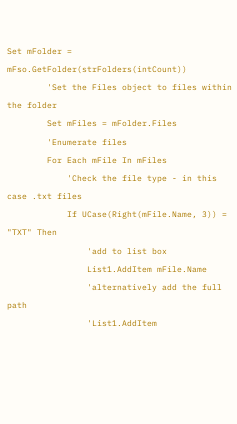Set mFolder = mFso.GetFolder(strFolders(intCount))
        'Set the Files object to files within the folder
        Set mFiles = mFolder.Files
        'Enumerate files
        For Each mFile In mFiles
            'Check the file type - in this case .txt files
            If UCase(Right(mFile.Name, 3)) = "TXT" Then
                'add to list box
                List1.AddItem mFile.Name
                'alternatively add the full path
                'List1.AddItem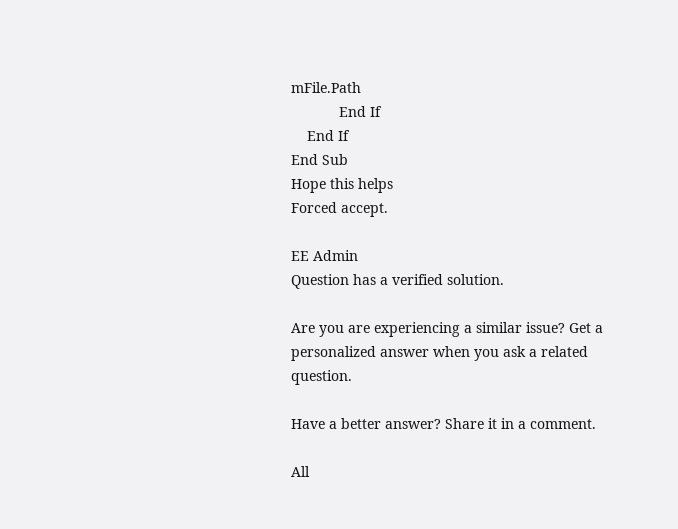mFile.Path
            End If
    End If
End Sub
Hope this helps
Forced accept.

EE Admin
Question has a verified solution.

Are you are experiencing a similar issue? Get a personalized answer when you ask a related question.

Have a better answer? Share it in a comment.

All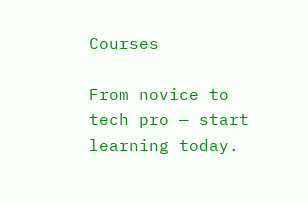Courses

From novice to tech pro — start learning today.